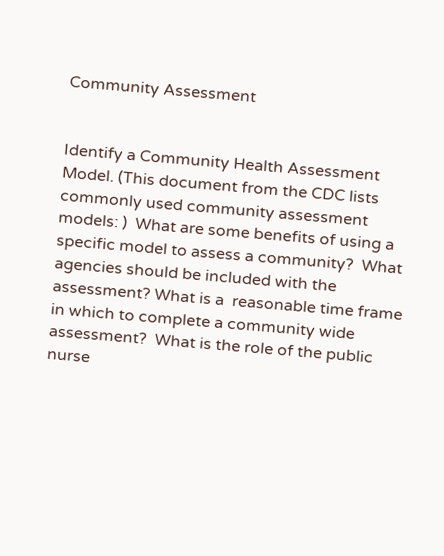Community Assessment


Identify a Community Health Assessment Model. (This document from the CDC lists commonly used community assessment models: )  What are some benefits of using a specific model to assess a community?  What agencies should be included with the assessment? What is a  reasonable time frame in which to complete a community wide assessment?  What is the role of the public nurse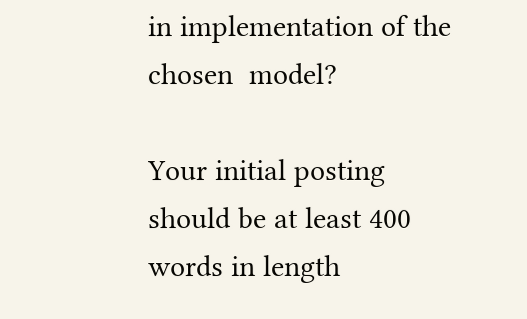in implementation of the chosen  model?

Your initial posting should be at least 400 words in length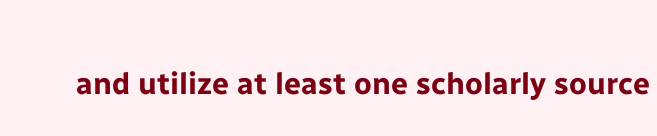and utilize at least one scholarly source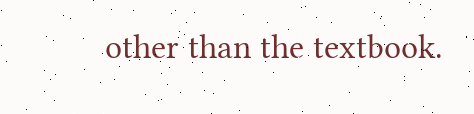other than the textbook.